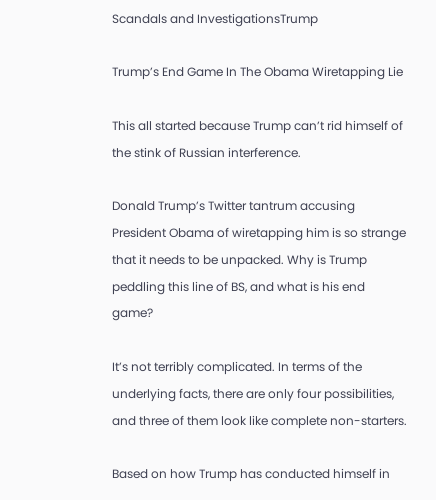Scandals and InvestigationsTrump

Trump’s End Game In The Obama Wiretapping Lie

This all started because Trump can’t rid himself of the stink of Russian interference.

Donald Trump’s Twitter tantrum accusing President Obama of wiretapping him is so strange that it needs to be unpacked. Why is Trump peddling this line of BS, and what is his end game?

It’s not terribly complicated. In terms of the underlying facts, there are only four possibilities, and three of them look like complete non-starters.

Based on how Trump has conducted himself in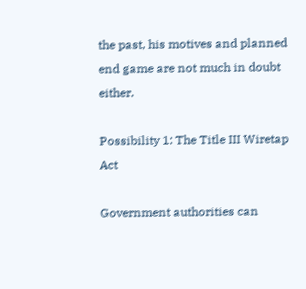the past, his motives and planned end game are not much in doubt either.

Possibility 1: The Title III Wiretap Act

Government authorities can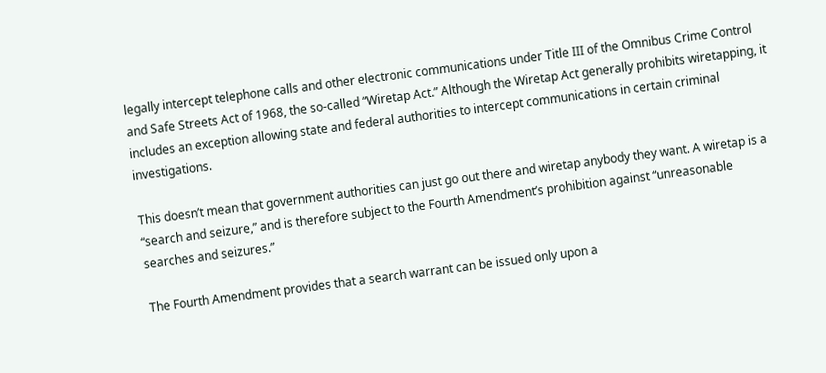legally intercept telephone calls and other electronic communications under Title III of the Omnibus Crime Control and Safe Streets Act of 1968, the so-called “Wiretap Act.” Although the Wiretap Act generally prohibits wiretapping, it includes an exception allowing state and federal authorities to intercept communications in certain criminal investigations.

This doesn’t mean that government authorities can just go out there and wiretap anybody they want. A wiretap is a “search and seizure,” and is therefore subject to the Fourth Amendment’s prohibition against “unreasonable searches and seizures.”

The Fourth Amendment provides that a search warrant can be issued only upon a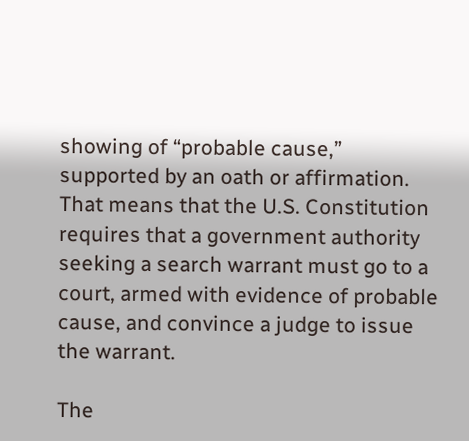showing of “probable cause,” supported by an oath or affirmation. That means that the U.S. Constitution requires that a government authority seeking a search warrant must go to a court, armed with evidence of probable cause, and convince a judge to issue the warrant.

The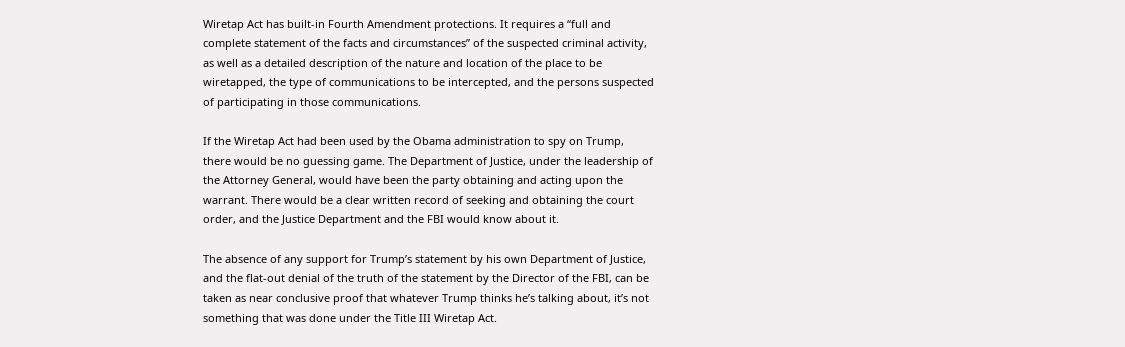Wiretap Act has built-in Fourth Amendment protections. It requires a “full and complete statement of the facts and circumstances” of the suspected criminal activity, as well as a detailed description of the nature and location of the place to be wiretapped, the type of communications to be intercepted, and the persons suspected of participating in those communications.

If the Wiretap Act had been used by the Obama administration to spy on Trump, there would be no guessing game. The Department of Justice, under the leadership of the Attorney General, would have been the party obtaining and acting upon the warrant. There would be a clear written record of seeking and obtaining the court order, and the Justice Department and the FBI would know about it.

The absence of any support for Trump’s statement by his own Department of Justice, and the flat-out denial of the truth of the statement by the Director of the FBI, can be taken as near conclusive proof that whatever Trump thinks he’s talking about, it’s not something that was done under the Title III Wiretap Act.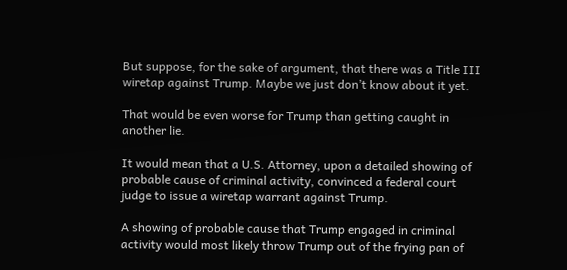But suppose, for the sake of argument, that there was a Title III wiretap against Trump. Maybe we just don’t know about it yet.

That would be even worse for Trump than getting caught in another lie.

It would mean that a U.S. Attorney, upon a detailed showing of probable cause of criminal activity, convinced a federal court judge to issue a wiretap warrant against Trump.

A showing of probable cause that Trump engaged in criminal activity would most likely throw Trump out of the frying pan of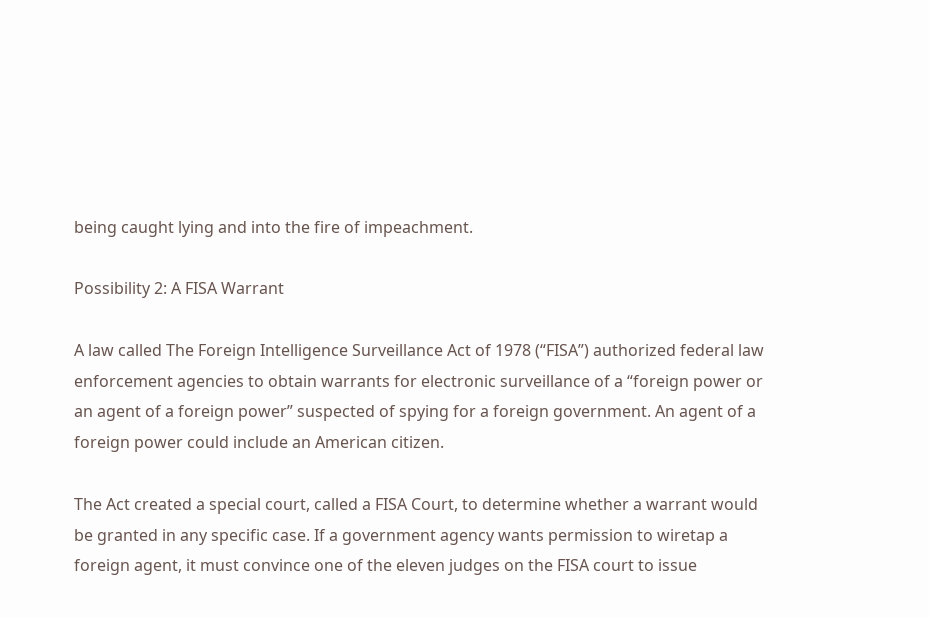being caught lying and into the fire of impeachment.

Possibility 2: A FISA Warrant

A law called The Foreign Intelligence Surveillance Act of 1978 (“FISA”) authorized federal law enforcement agencies to obtain warrants for electronic surveillance of a “foreign power or an agent of a foreign power” suspected of spying for a foreign government. An agent of a foreign power could include an American citizen.

The Act created a special court, called a FISA Court, to determine whether a warrant would be granted in any specific case. If a government agency wants permission to wiretap a foreign agent, it must convince one of the eleven judges on the FISA court to issue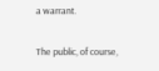a warrant.

The public, of course,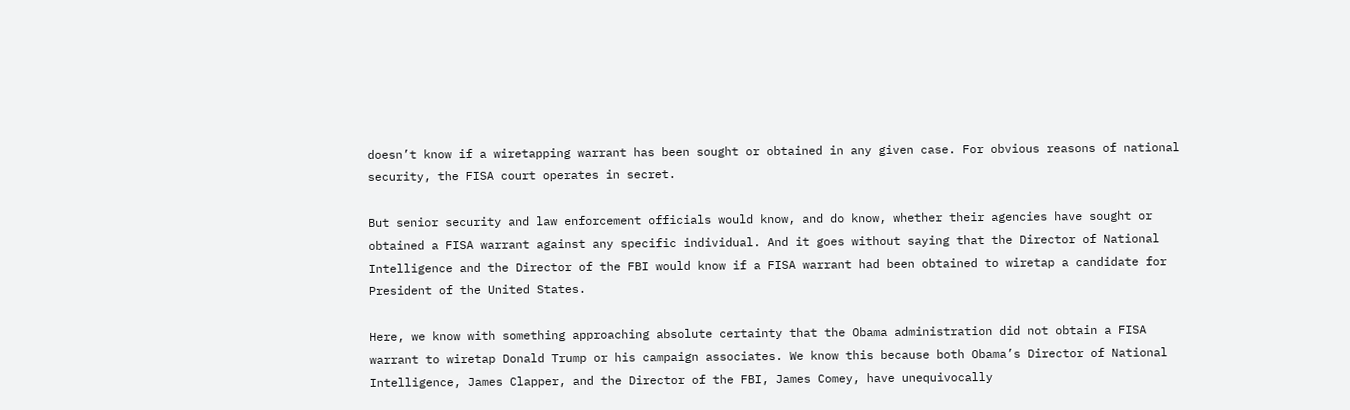doesn’t know if a wiretapping warrant has been sought or obtained in any given case. For obvious reasons of national security, the FISA court operates in secret.

But senior security and law enforcement officials would know, and do know, whether their agencies have sought or obtained a FISA warrant against any specific individual. And it goes without saying that the Director of National Intelligence and the Director of the FBI would know if a FISA warrant had been obtained to wiretap a candidate for President of the United States.

Here, we know with something approaching absolute certainty that the Obama administration did not obtain a FISA warrant to wiretap Donald Trump or his campaign associates. We know this because both Obama’s Director of National Intelligence, James Clapper, and the Director of the FBI, James Comey, have unequivocally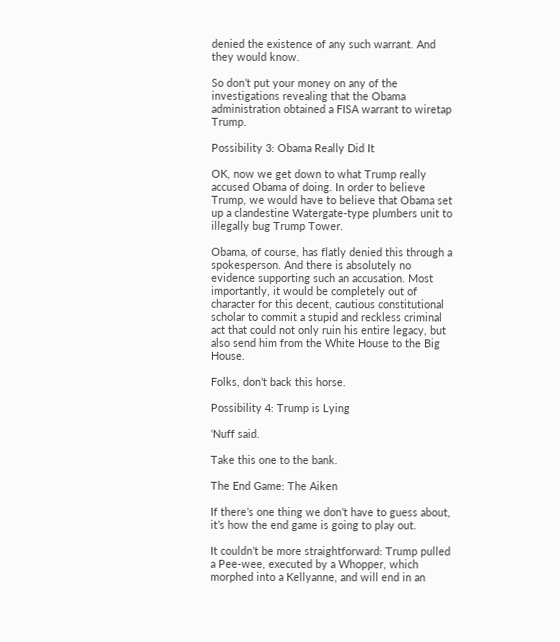denied the existence of any such warrant. And they would know.

So don’t put your money on any of the investigations revealing that the Obama administration obtained a FISA warrant to wiretap Trump.

Possibility 3: Obama Really Did It

OK, now we get down to what Trump really accused Obama of doing. In order to believe Trump, we would have to believe that Obama set up a clandestine Watergate-type plumbers unit to illegally bug Trump Tower.

Obama, of course, has flatly denied this through a spokesperson. And there is absolutely no evidence supporting such an accusation. Most importantly, it would be completely out of character for this decent, cautious constitutional scholar to commit a stupid and reckless criminal act that could not only ruin his entire legacy, but also send him from the White House to the Big House.

Folks, don’t back this horse.

Possibility 4: Trump is Lying

‘Nuff said.

Take this one to the bank.

The End Game: The Aiken

If there’s one thing we don’t have to guess about, it’s how the end game is going to play out.

It couldn’t be more straightforward: Trump pulled a Pee-wee, executed by a Whopper, which morphed into a Kellyanne, and will end in an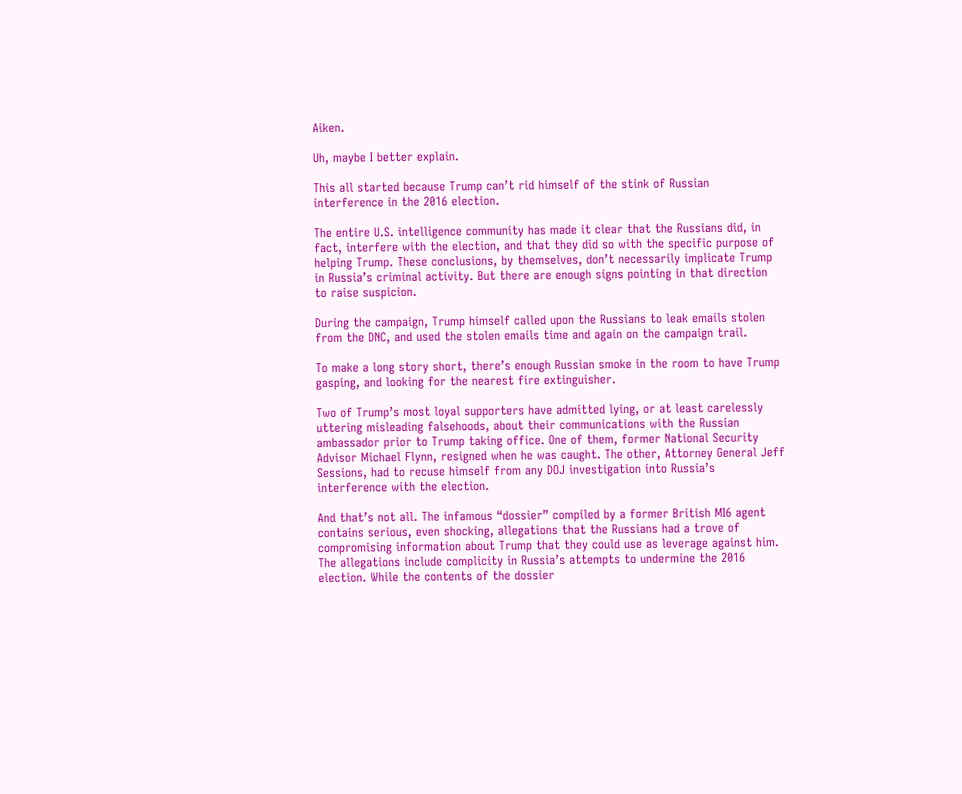Aiken.

Uh, maybe I better explain.

This all started because Trump can’t rid himself of the stink of Russian interference in the 2016 election.

The entire U.S. intelligence community has made it clear that the Russians did, in fact, interfere with the election, and that they did so with the specific purpose of helping Trump. These conclusions, by themselves, don’t necessarily implicate Trump in Russia’s criminal activity. But there are enough signs pointing in that direction to raise suspicion.

During the campaign, Trump himself called upon the Russians to leak emails stolen from the DNC, and used the stolen emails time and again on the campaign trail.

To make a long story short, there’s enough Russian smoke in the room to have Trump gasping, and looking for the nearest fire extinguisher.

Two of Trump’s most loyal supporters have admitted lying, or at least carelessly uttering misleading falsehoods, about their communications with the Russian ambassador prior to Trump taking office. One of them, former National Security Advisor Michael Flynn, resigned when he was caught. The other, Attorney General Jeff Sessions, had to recuse himself from any DOJ investigation into Russia’s interference with the election.

And that’s not all. The infamous “dossier” compiled by a former British MI6 agent contains serious, even shocking, allegations that the Russians had a trove of compromising information about Trump that they could use as leverage against him. The allegations include complicity in Russia’s attempts to undermine the 2016 election. While the contents of the dossier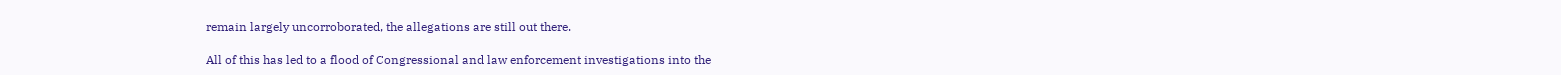remain largely uncorroborated, the allegations are still out there.

All of this has led to a flood of Congressional and law enforcement investigations into the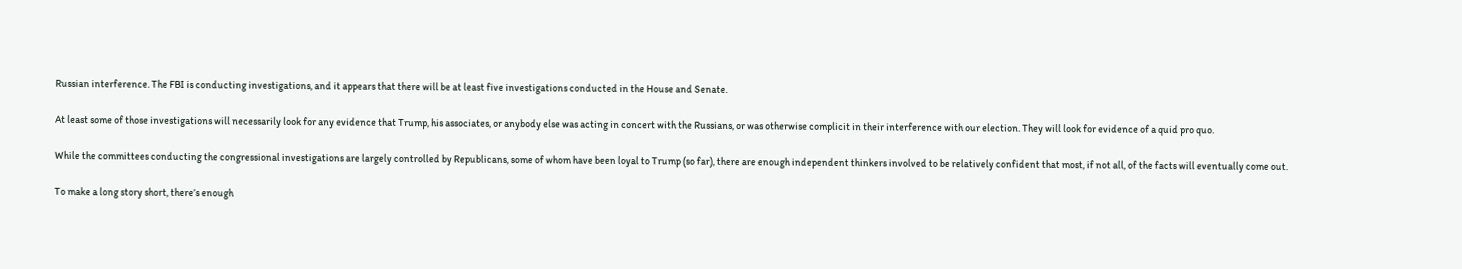Russian interference. The FBI is conducting investigations, and it appears that there will be at least five investigations conducted in the House and Senate.

At least some of those investigations will necessarily look for any evidence that Trump, his associates, or anybody else was acting in concert with the Russians, or was otherwise complicit in their interference with our election. They will look for evidence of a quid pro quo.

While the committees conducting the congressional investigations are largely controlled by Republicans, some of whom have been loyal to Trump (so far), there are enough independent thinkers involved to be relatively confident that most, if not all, of the facts will eventually come out.

To make a long story short, there’s enough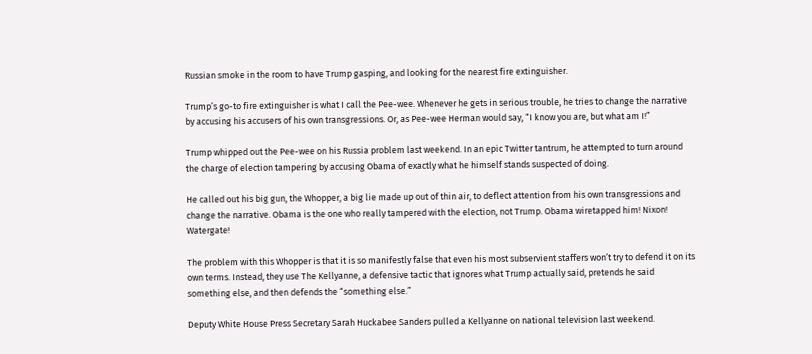Russian smoke in the room to have Trump gasping, and looking for the nearest fire extinguisher.

Trump’s go-to fire extinguisher is what I call the Pee-wee. Whenever he gets in serious trouble, he tries to change the narrative by accusing his accusers of his own transgressions. Or, as Pee-wee Herman would say, “I know you are, but what am I!”

Trump whipped out the Pee-wee on his Russia problem last weekend. In an epic Twitter tantrum, he attempted to turn around the charge of election tampering by accusing Obama of exactly what he himself stands suspected of doing.

He called out his big gun, the Whopper, a big lie made up out of thin air, to deflect attention from his own transgressions and change the narrative. Obama is the one who really tampered with the election, not Trump. Obama wiretapped him! Nixon! Watergate!

The problem with this Whopper is that it is so manifestly false that even his most subservient staffers won’t try to defend it on its own terms. Instead, they use The Kellyanne, a defensive tactic that ignores what Trump actually said, pretends he said something else, and then defends the “something else.”

Deputy White House Press Secretary Sarah Huckabee Sanders pulled a Kellyanne on national television last weekend.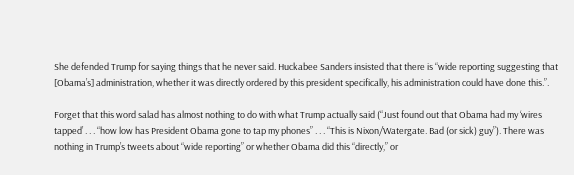She defended Trump for saying things that he never said. Huckabee Sanders insisted that there is “wide reporting suggesting that [Obama’s] administration, whether it was directly ordered by this president specifically, his administration could have done this.”.

Forget that this word salad has almost nothing to do with what Trump actually said (“Just found out that Obama had my ‘wires tapped’ . . . “how low has President Obama gone to tap my phones” . . . “This is Nixon/Watergate. Bad (or sick) guy”). There was nothing in Trump’s tweets about “wide reporting” or whether Obama did this “directly,” or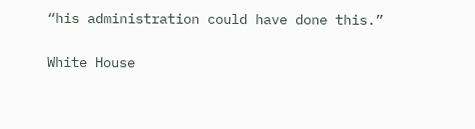“his administration could have done this.”

White House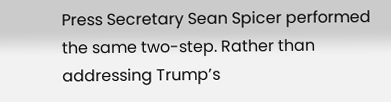Press Secretary Sean Spicer performed the same two-step. Rather than addressing Trump’s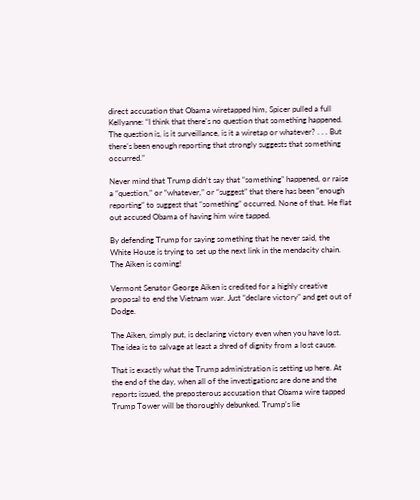direct accusation that Obama wiretapped him, Spicer pulled a full Kellyanne: “I think that there’s no question that something happened. The question is, is it surveillance, is it a wiretap or whatever? . . . But there’s been enough reporting that strongly suggests that something occurred.”

Never mind that Trump didn’t say that “something” happened, or raise a “question,” or “whatever,” or “suggest” that there has been “enough reporting” to suggest that “something” occurred. None of that. He flat out accused Obama of having him wire tapped.

By defending Trump for saying something that he never said, the White House is trying to set up the next link in the mendacity chain. The Aiken is coming!

Vermont Senator George Aiken is credited for a highly creative proposal to end the Vietnam war. Just “declare victory” and get out of Dodge.

The Aiken, simply put, is declaring victory even when you have lost. The idea is to salvage at least a shred of dignity from a lost cause.

That is exactly what the Trump administration is setting up here. At the end of the day, when all of the investigations are done and the reports issued, the preposterous accusation that Obama wire tapped Trump Tower will be thoroughly debunked. Trump’s lie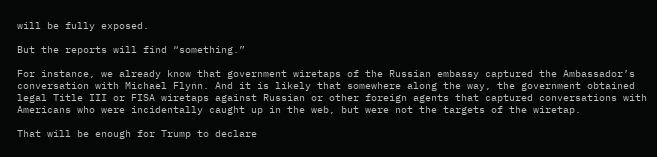will be fully exposed.

But the reports will find “something.”

For instance, we already know that government wiretaps of the Russian embassy captured the Ambassador’s conversation with Michael Flynn. And it is likely that somewhere along the way, the government obtained legal Title III or FISA wiretaps against Russian or other foreign agents that captured conversations with Americans who were incidentally caught up in the web, but were not the targets of the wiretap.

That will be enough for Trump to declare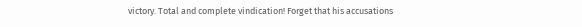victory. Total and complete vindication! Forget that his accusations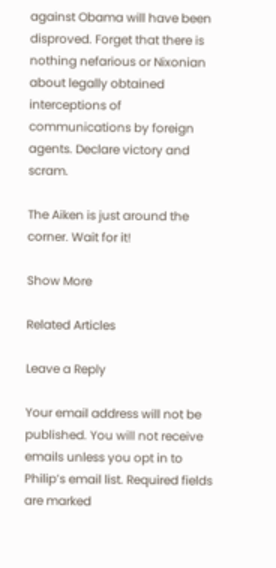against Obama will have been disproved. Forget that there is nothing nefarious or Nixonian about legally obtained interceptions of communications by foreign agents. Declare victory and scram.

The Aiken is just around the corner. Wait for it!

Show More

Related Articles

Leave a Reply

Your email address will not be published. You will not receive emails unless you opt in to Philip’s email list. Required fields are marked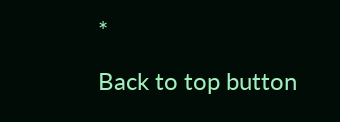*

Back to top button